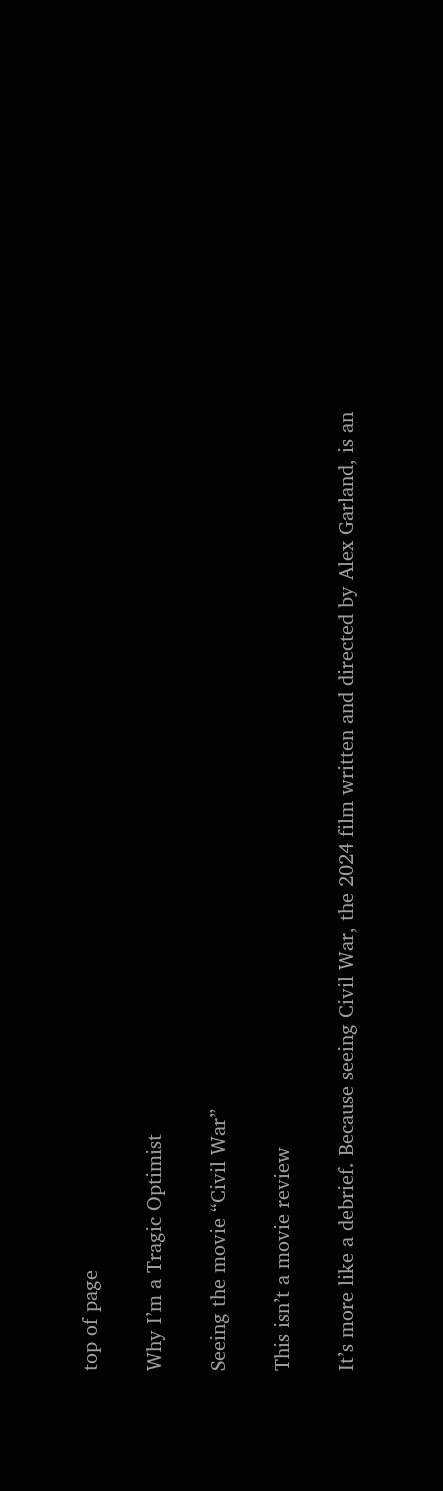top of page

Why I’m a Tragic Optimist

Seeing the movie “Civil War”

This isn’t a movie review

It’s more like a debrief. Because seeing Civil War, the 2024 film written and directed by Alex Garland, is an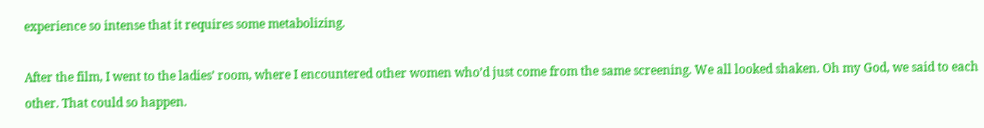experience so intense that it requires some metabolizing.

After the film, I went to the ladies’ room, where I encountered other women who’d just come from the same screening. We all looked shaken. Oh my God, we said to each other. That could so happen.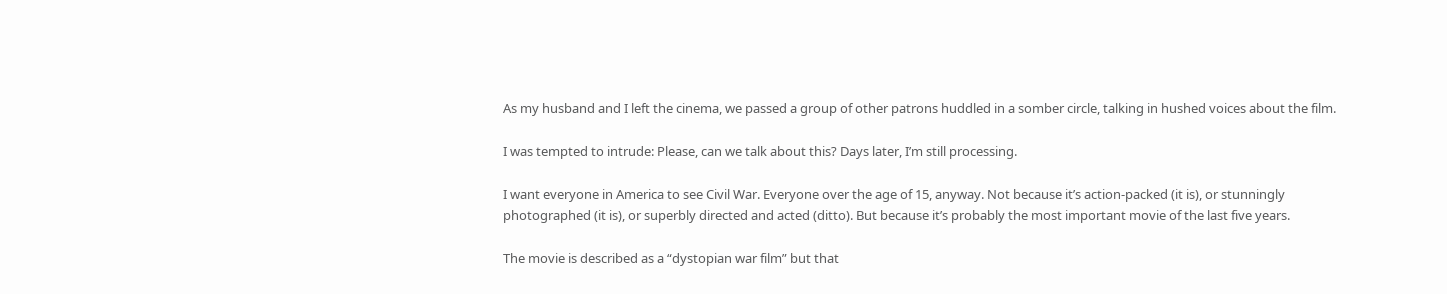As my husband and I left the cinema, we passed a group of other patrons huddled in a somber circle, talking in hushed voices about the film.

I was tempted to intrude: Please, can we talk about this? Days later, I’m still processing.

I want everyone in America to see Civil War. Everyone over the age of 15, anyway. Not because it’s action-packed (it is), or stunningly photographed (it is), or superbly directed and acted (ditto). But because it’s probably the most important movie of the last five years.

The movie is described as a “dystopian war film” but that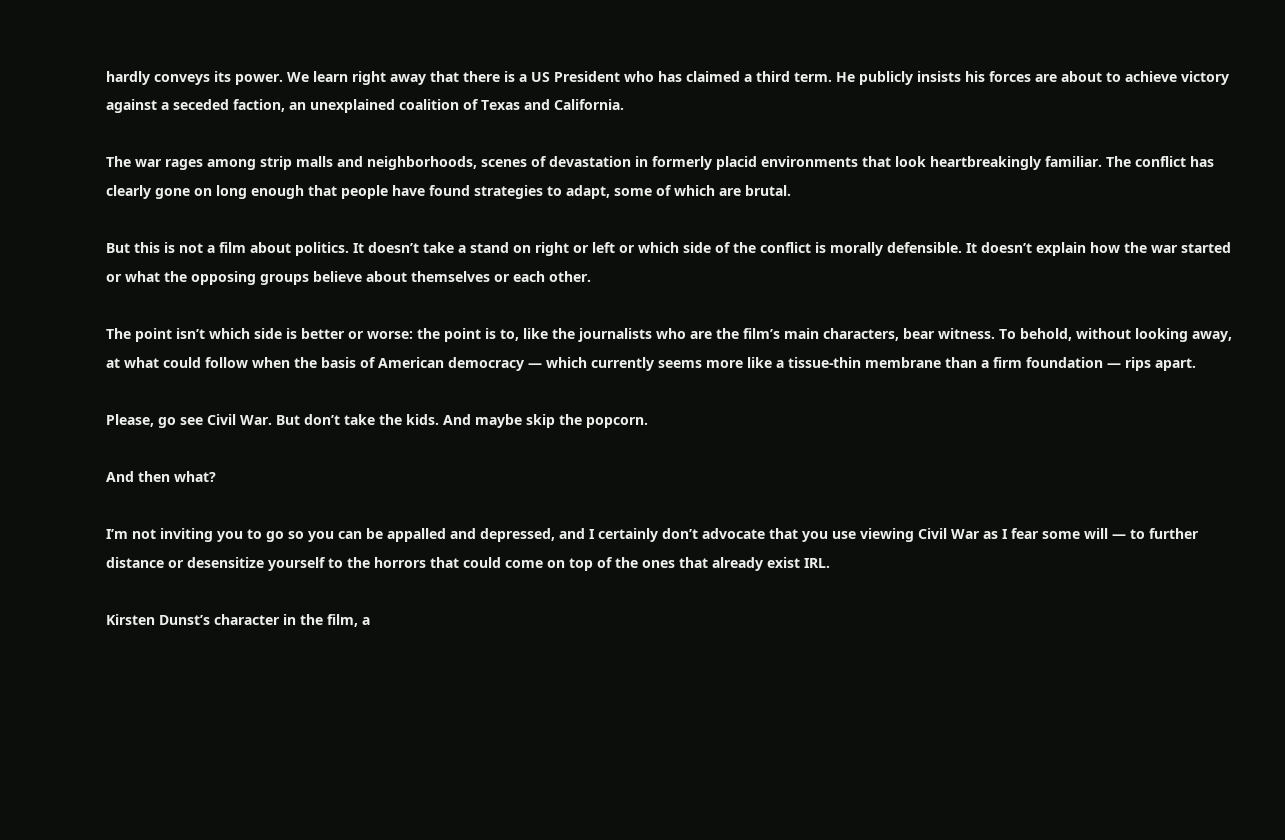hardly conveys its power. We learn right away that there is a US President who has claimed a third term. He publicly insists his forces are about to achieve victory against a seceded faction, an unexplained coalition of Texas and California.

The war rages among strip malls and neighborhoods, scenes of devastation in formerly placid environments that look heartbreakingly familiar. The conflict has clearly gone on long enough that people have found strategies to adapt, some of which are brutal.

But this is not a film about politics. It doesn’t take a stand on right or left or which side of the conflict is morally defensible. It doesn’t explain how the war started or what the opposing groups believe about themselves or each other.

The point isn’t which side is better or worse: the point is to, like the journalists who are the film’s main characters, bear witness. To behold, without looking away, at what could follow when the basis of American democracy — which currently seems more like a tissue-thin membrane than a firm foundation — rips apart.

Please, go see Civil War. But don’t take the kids. And maybe skip the popcorn.

And then what?

I’m not inviting you to go so you can be appalled and depressed, and I certainly don’t advocate that you use viewing Civil War as I fear some will — to further distance or desensitize yourself to the horrors that could come on top of the ones that already exist IRL.

Kirsten Dunst’s character in the film, a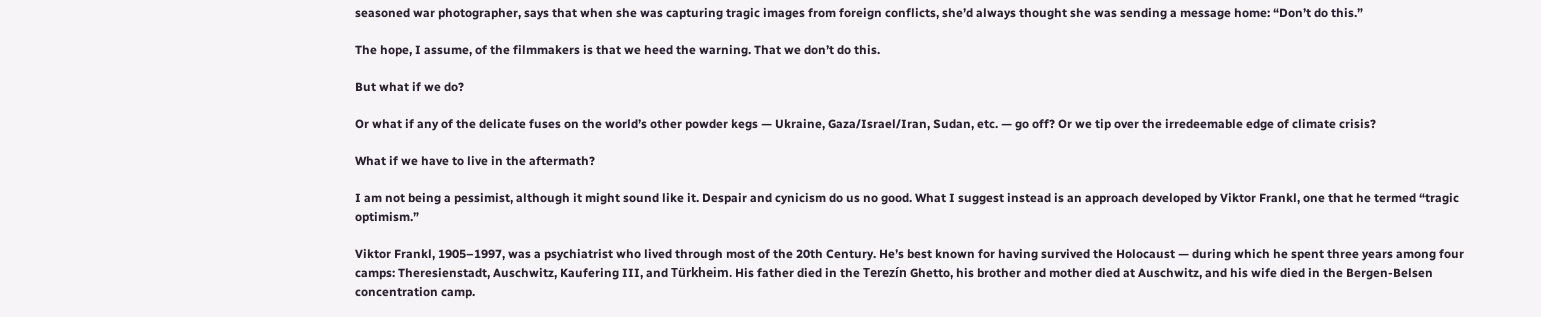seasoned war photographer, says that when she was capturing tragic images from foreign conflicts, she’d always thought she was sending a message home: “Don’t do this.”

The hope, I assume, of the filmmakers is that we heed the warning. That we don’t do this.

But what if we do?

Or what if any of the delicate fuses on the world’s other powder kegs — Ukraine, Gaza/Israel/Iran, Sudan, etc. — go off? Or we tip over the irredeemable edge of climate crisis?

What if we have to live in the aftermath?

I am not being a pessimist, although it might sound like it. Despair and cynicism do us no good. What I suggest instead is an approach developed by Viktor Frankl, one that he termed “tragic optimism.”

Viktor Frankl, 1905–1997, was a psychiatrist who lived through most of the 20th Century. He’s best known for having survived the Holocaust — during which he spent three years among four camps: Theresienstadt, Auschwitz, Kaufering III, and Türkheim. His father died in the Terezín Ghetto, his brother and mother died at Auschwitz, and his wife died in the Bergen-Belsen concentration camp.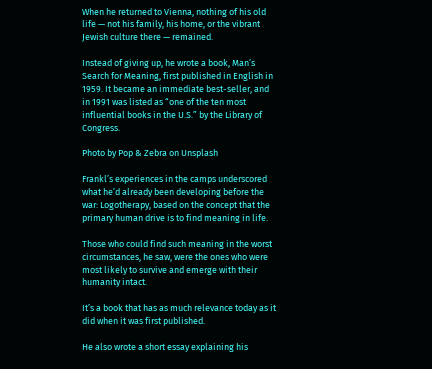When he returned to Vienna, nothing of his old life — not his family, his home, or the vibrant Jewish culture there — remained.

Instead of giving up, he wrote a book, Man’s Search for Meaning, first published in English in 1959. It became an immediate best-seller, and in 1991 was listed as “one of the ten most influential books in the U.S.” by the Library of Congress.

Photo by Pop & Zebra on Unsplash

Frankl’s experiences in the camps underscored what he’d already been developing before the war: Logotherapy, based on the concept that the primary human drive is to find meaning in life.

Those who could find such meaning in the worst circumstances, he saw, were the ones who were most likely to survive and emerge with their humanity intact.

It’s a book that has as much relevance today as it did when it was first published.

He also wrote a short essay explaining his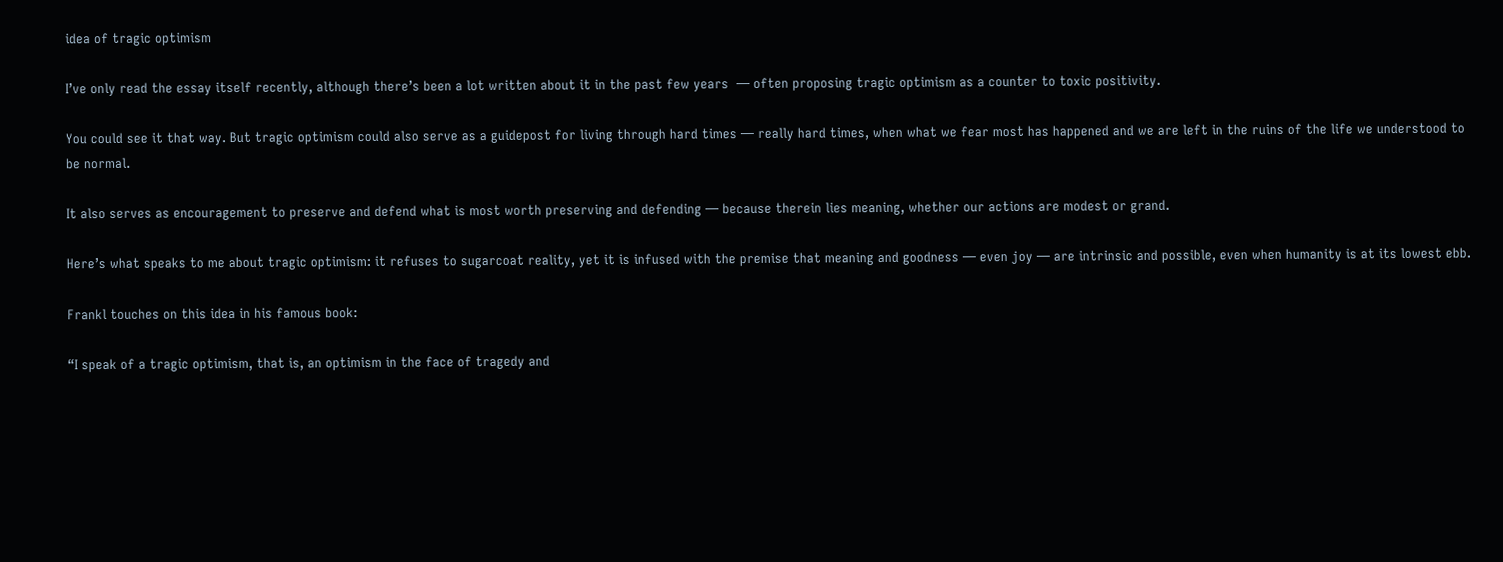idea of tragic optimism

I’ve only read the essay itself recently, although there’s been a lot written about it in the past few years  — often proposing tragic optimism as a counter to toxic positivity.

You could see it that way. But tragic optimism could also serve as a guidepost for living through hard times — really hard times, when what we fear most has happened and we are left in the ruins of the life we understood to be normal.

It also serves as encouragement to preserve and defend what is most worth preserving and defending — because therein lies meaning, whether our actions are modest or grand.

Here’s what speaks to me about tragic optimism: it refuses to sugarcoat reality, yet it is infused with the premise that meaning and goodness — even joy — are intrinsic and possible, even when humanity is at its lowest ebb.

Frankl touches on this idea in his famous book:

“I speak of a tragic optimism, that is, an optimism in the face of tragedy and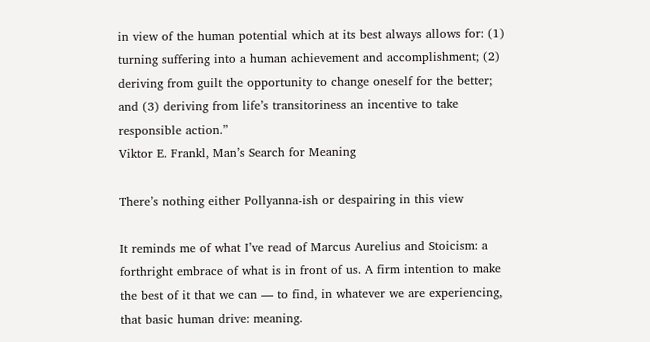in view of the human potential which at its best always allows for: (1) turning suffering into a human achievement and accomplishment; (2) deriving from guilt the opportunity to change oneself for the better; and (3) deriving from life’s transitoriness an incentive to take responsible action.”
Viktor E. Frankl, Man’s Search for Meaning

There’s nothing either Pollyanna-ish or despairing in this view

It reminds me of what I’ve read of Marcus Aurelius and Stoicism: a forthright embrace of what is in front of us. A firm intention to make the best of it that we can — to find, in whatever we are experiencing, that basic human drive: meaning.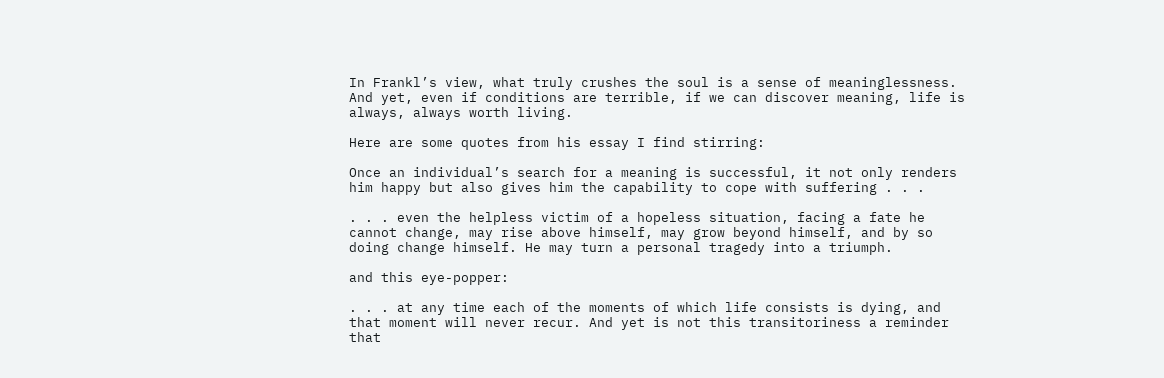In Frankl’s view, what truly crushes the soul is a sense of meaninglessness. And yet, even if conditions are terrible, if we can discover meaning, life is always, always worth living.

Here are some quotes from his essay I find stirring:

Once an individual’s search for a meaning is successful, it not only renders him happy but also gives him the capability to cope with suffering . . .

. . . even the helpless victim of a hopeless situation, facing a fate he cannot change, may rise above himself, may grow beyond himself, and by so doing change himself. He may turn a personal tragedy into a triumph.

and this eye-popper:

. . . at any time each of the moments of which life consists is dying, and that moment will never recur. And yet is not this transitoriness a reminder that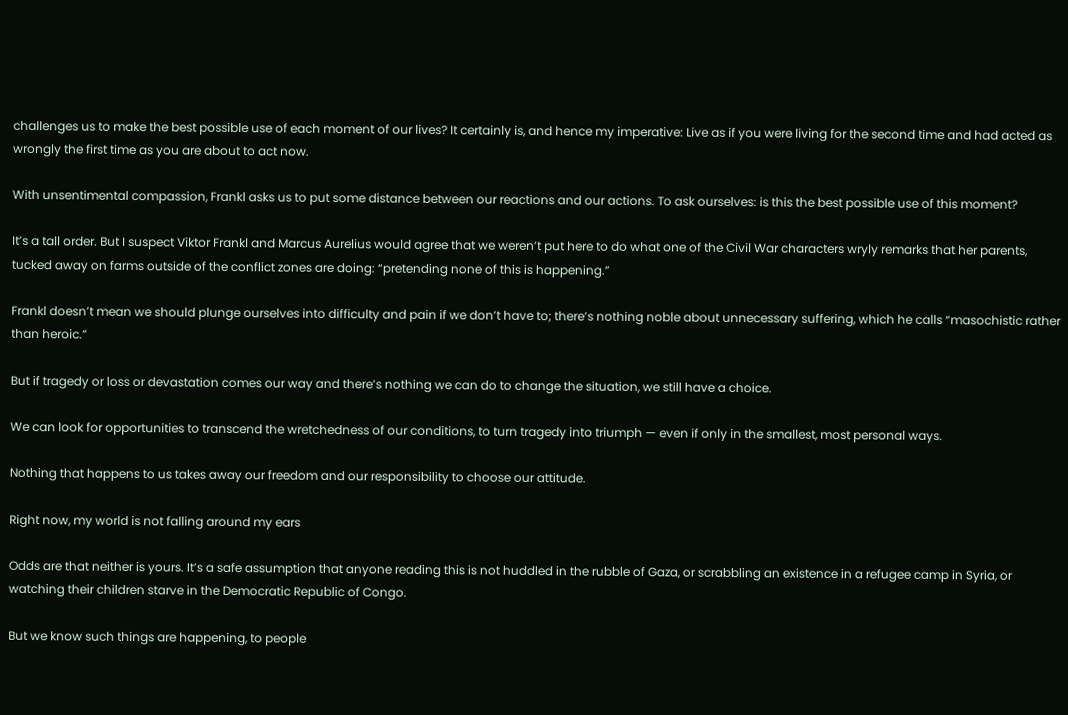challenges us to make the best possible use of each moment of our lives? It certainly is, and hence my imperative: Live as if you were living for the second time and had acted as wrongly the first time as you are about to act now.

With unsentimental compassion, Frankl asks us to put some distance between our reactions and our actions. To ask ourselves: is this the best possible use of this moment?

It’s a tall order. But I suspect Viktor Frankl and Marcus Aurelius would agree that we weren’t put here to do what one of the Civil War characters wryly remarks that her parents, tucked away on farms outside of the conflict zones are doing: “pretending none of this is happening.”

Frankl doesn’t mean we should plunge ourselves into difficulty and pain if we don’t have to; there’s nothing noble about unnecessary suffering, which he calls “masochistic rather than heroic.”

But if tragedy or loss or devastation comes our way and there’s nothing we can do to change the situation, we still have a choice.

We can look for opportunities to transcend the wretchedness of our conditions, to turn tragedy into triumph — even if only in the smallest, most personal ways.

Nothing that happens to us takes away our freedom and our responsibility to choose our attitude.

Right now, my world is not falling around my ears

Odds are that neither is yours. It’s a safe assumption that anyone reading this is not huddled in the rubble of Gaza, or scrabbling an existence in a refugee camp in Syria, or watching their children starve in the Democratic Republic of Congo.

But we know such things are happening, to people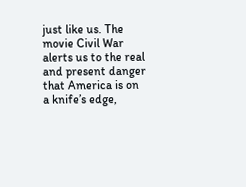just like us. The movie Civil War alerts us to the real and present danger that America is on a knife’s edge,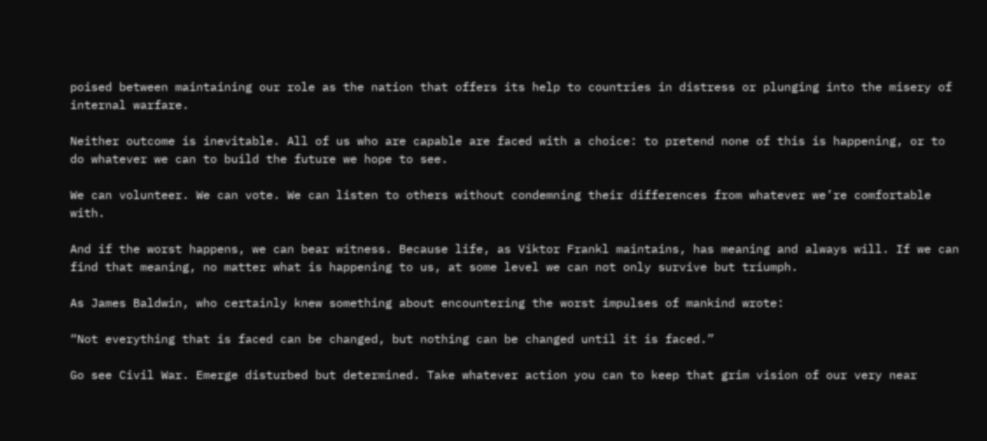poised between maintaining our role as the nation that offers its help to countries in distress or plunging into the misery of internal warfare.

Neither outcome is inevitable. All of us who are capable are faced with a choice: to pretend none of this is happening, or to do whatever we can to build the future we hope to see.

We can volunteer. We can vote. We can listen to others without condemning their differences from whatever we’re comfortable with.

And if the worst happens, we can bear witness. Because life, as Viktor Frankl maintains, has meaning and always will. If we can find that meaning, no matter what is happening to us, at some level we can not only survive but triumph.

As James Baldwin, who certainly knew something about encountering the worst impulses of mankind wrote:

“Not everything that is faced can be changed, but nothing can be changed until it is faced.”

Go see Civil War. Emerge disturbed but determined. Take whatever action you can to keep that grim vision of our very near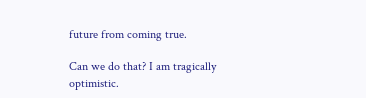future from coming true.

Can we do that? I am tragically optimistic.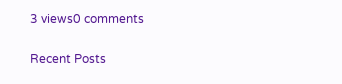3 views0 comments

Recent Posts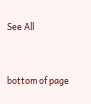See All


bottom of page